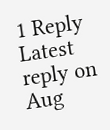1 Reply Latest reply on Aug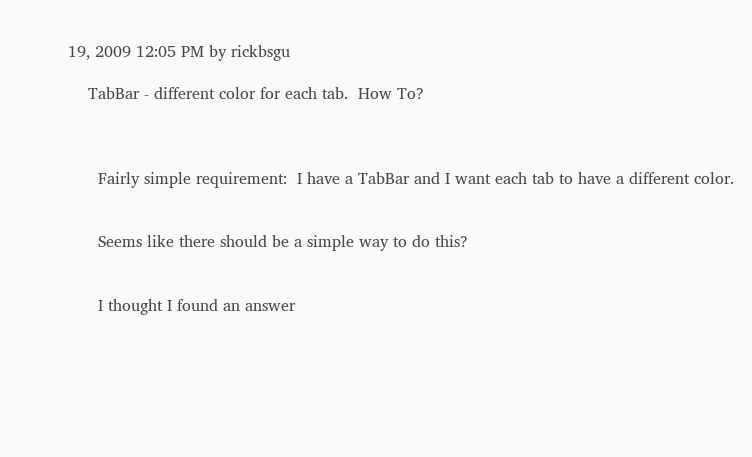19, 2009 12:05 PM by rickbsgu

    TabBar - different color for each tab.  How To?



      Fairly simple requirement:  I have a TabBar and I want each tab to have a different color.


      Seems like there should be a simple way to do this?


      I thought I found an answer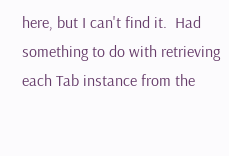here, but I can't find it.  Had something to do with retrieving each Tab instance from the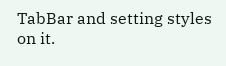TabBar and setting styles on it.